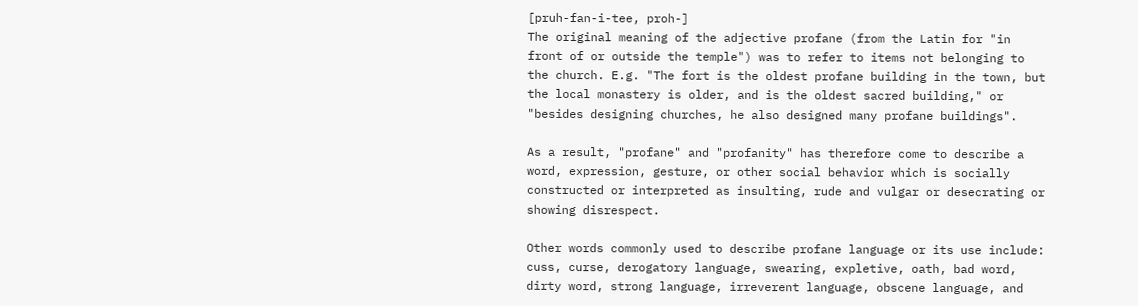[pruh-fan-i-tee, proh-]
The original meaning of the adjective profane (from the Latin for "in front of or outside the temple") was to refer to items not belonging to the church. E.g. "The fort is the oldest profane building in the town, but the local monastery is older, and is the oldest sacred building," or "besides designing churches, he also designed many profane buildings".

As a result, "profane" and "profanity" has therefore come to describe a word, expression, gesture, or other social behavior which is socially constructed or interpreted as insulting, rude and vulgar or desecrating or showing disrespect.

Other words commonly used to describe profane language or its use include: cuss, curse, derogatory language, swearing, expletive, oath, bad word, dirty word, strong language, irreverent language, obscene language, and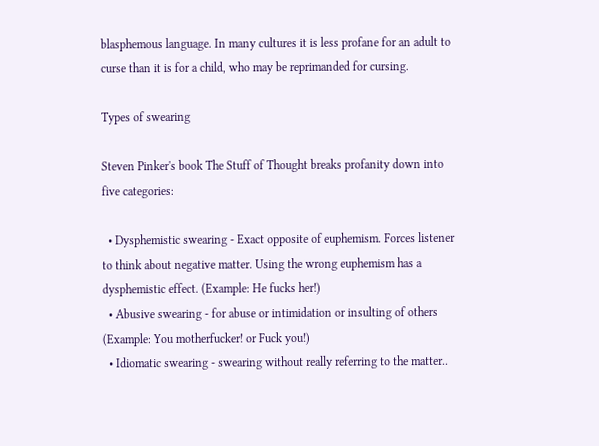blasphemous language. In many cultures it is less profane for an adult to curse than it is for a child, who may be reprimanded for cursing.

Types of swearing

Steven Pinker's book The Stuff of Thought breaks profanity down into five categories:

  • Dysphemistic swearing - Exact opposite of euphemism. Forces listener to think about negative matter. Using the wrong euphemism has a dysphemistic effect. (Example: He fucks her!)
  • Abusive swearing - for abuse or intimidation or insulting of others (Example: You motherfucker! or Fuck you!)
  • Idiomatic swearing - swearing without really referring to the matter..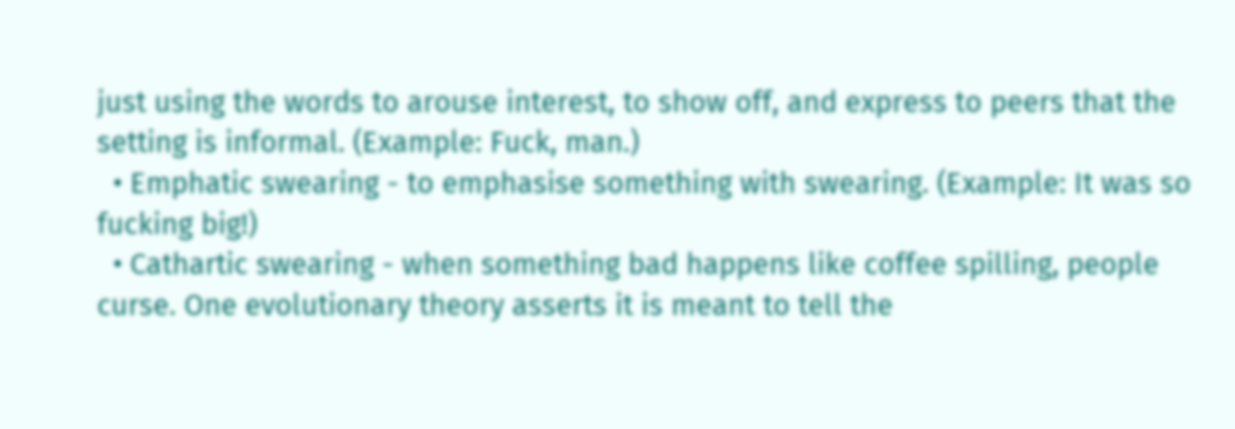just using the words to arouse interest, to show off, and express to peers that the setting is informal. (Example: Fuck, man.)
  • Emphatic swearing - to emphasise something with swearing. (Example: It was so fucking big!)
  • Cathartic swearing - when something bad happens like coffee spilling, people curse. One evolutionary theory asserts it is meant to tell the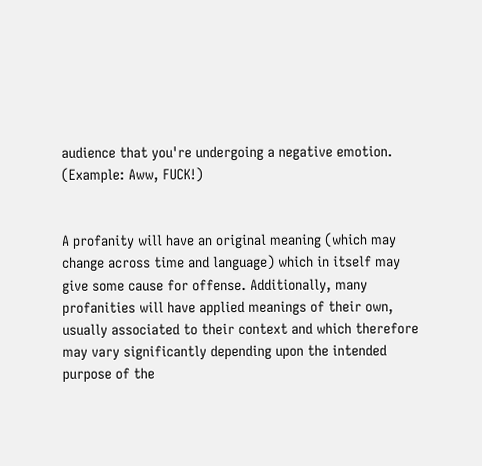audience that you're undergoing a negative emotion. (Example: Aww, FUCK!)


A profanity will have an original meaning (which may change across time and language) which in itself may give some cause for offense. Additionally, many profanities will have applied meanings of their own, usually associated to their context and which therefore may vary significantly depending upon the intended purpose of the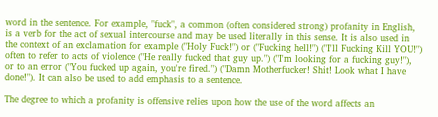word in the sentence. For example, "fuck", a common (often considered strong) profanity in English, is a verb for the act of sexual intercourse and may be used literally in this sense. It is also used in the context of an exclamation for example ("Holy Fuck!") or ("Fucking hell!") ("I'll Fucking Kill YOU!") often to refer to acts of violence ("He really fucked that guy up.") ("I'm looking for a fucking guy!"), or to an error ("You fucked up again, you're fired.") ("Damn Motherfucker! Shit! Look what I have done!"). It can also be used to add emphasis to a sentence.

The degree to which a profanity is offensive relies upon how the use of the word affects an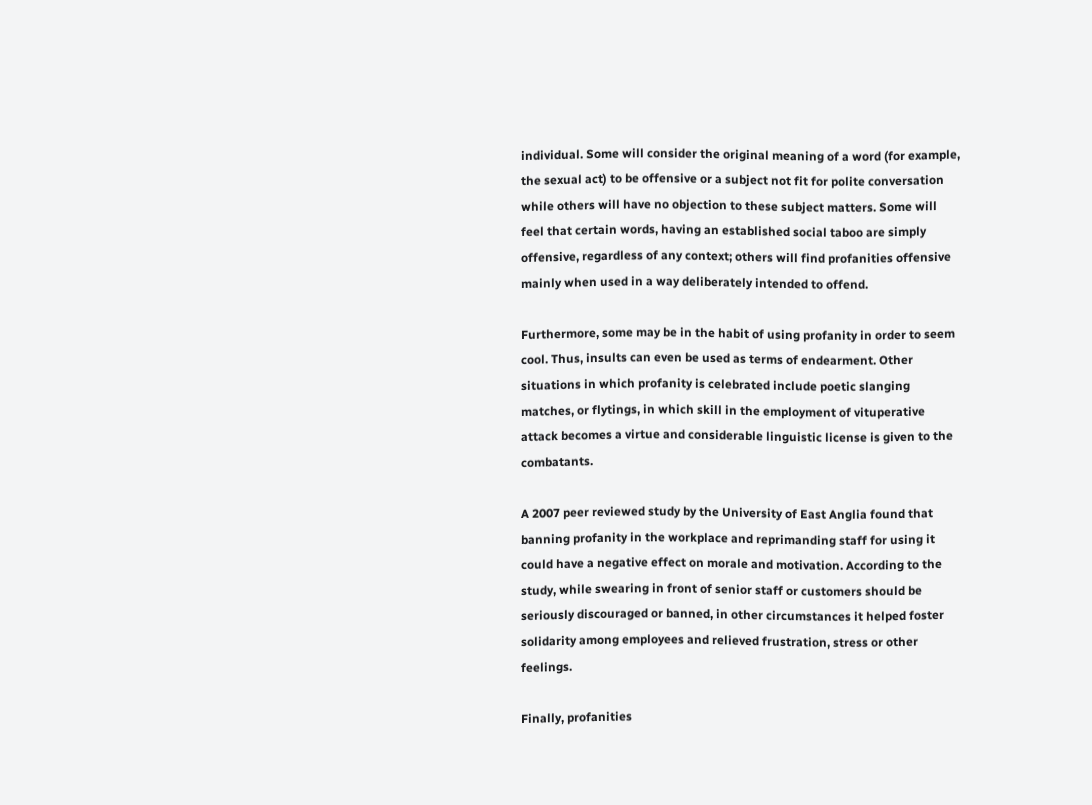individual. Some will consider the original meaning of a word (for example, the sexual act) to be offensive or a subject not fit for polite conversation while others will have no objection to these subject matters. Some will feel that certain words, having an established social taboo are simply offensive, regardless of any context; others will find profanities offensive mainly when used in a way deliberately intended to offend.

Furthermore, some may be in the habit of using profanity in order to seem cool. Thus, insults can even be used as terms of endearment. Other situations in which profanity is celebrated include poetic slanging matches, or flytings, in which skill in the employment of vituperative attack becomes a virtue and considerable linguistic license is given to the combatants.

A 2007 peer reviewed study by the University of East Anglia found that banning profanity in the workplace and reprimanding staff for using it could have a negative effect on morale and motivation. According to the study, while swearing in front of senior staff or customers should be seriously discouraged or banned, in other circumstances it helped foster solidarity among employees and relieved frustration, stress or other feelings.

Finally, profanities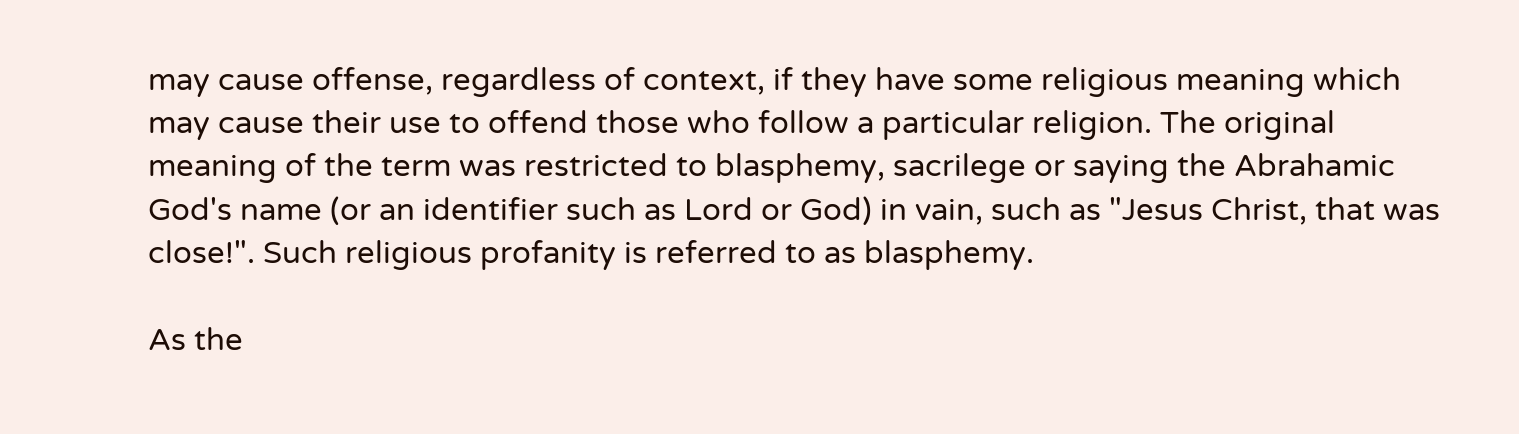may cause offense, regardless of context, if they have some religious meaning which may cause their use to offend those who follow a particular religion. The original meaning of the term was restricted to blasphemy, sacrilege or saying the Abrahamic God's name (or an identifier such as Lord or God) in vain, such as "Jesus Christ, that was close!". Such religious profanity is referred to as blasphemy.

As the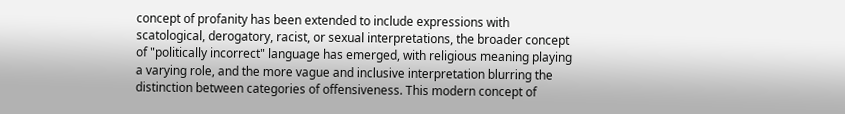concept of profanity has been extended to include expressions with scatological, derogatory, racist, or sexual interpretations, the broader concept of "politically incorrect" language has emerged, with religious meaning playing a varying role, and the more vague and inclusive interpretation blurring the distinction between categories of offensiveness. This modern concept of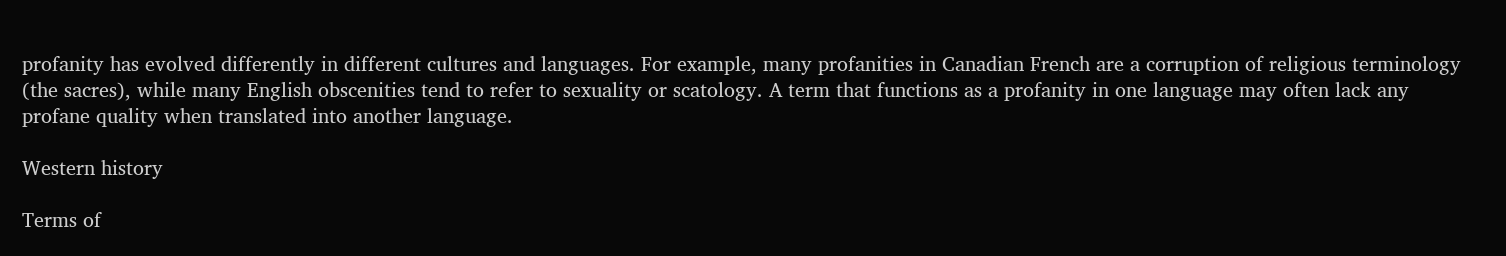profanity has evolved differently in different cultures and languages. For example, many profanities in Canadian French are a corruption of religious terminology (the sacres), while many English obscenities tend to refer to sexuality or scatology. A term that functions as a profanity in one language may often lack any profane quality when translated into another language.

Western history

Terms of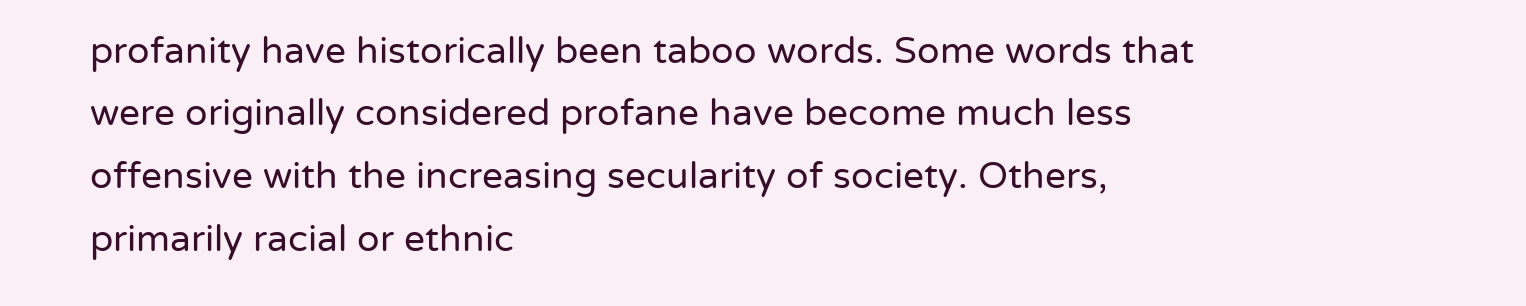profanity have historically been taboo words. Some words that were originally considered profane have become much less offensive with the increasing secularity of society. Others, primarily racial or ethnic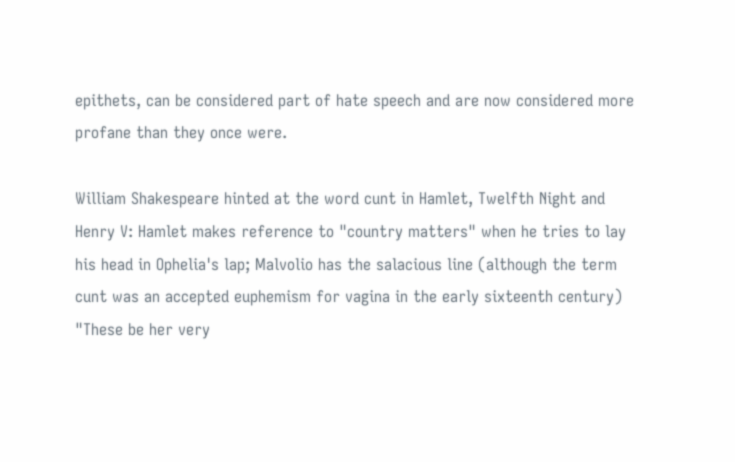epithets, can be considered part of hate speech and are now considered more profane than they once were.

William Shakespeare hinted at the word cunt in Hamlet, Twelfth Night and Henry V: Hamlet makes reference to "country matters" when he tries to lay his head in Ophelia's lap; Malvolio has the salacious line (although the term cunt was an accepted euphemism for vagina in the early sixteenth century) "These be her very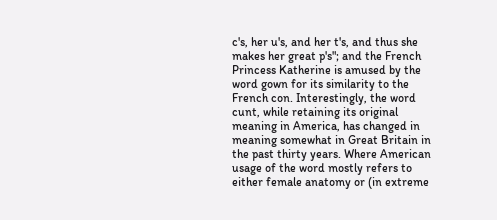c's, her u's, and her t's, and thus she makes her great p's"; and the French Princess Katherine is amused by the word gown for its similarity to the French con. Interestingly, the word cunt, while retaining its original meaning in America, has changed in meaning somewhat in Great Britain in the past thirty years. Where American usage of the word mostly refers to either female anatomy or (in extreme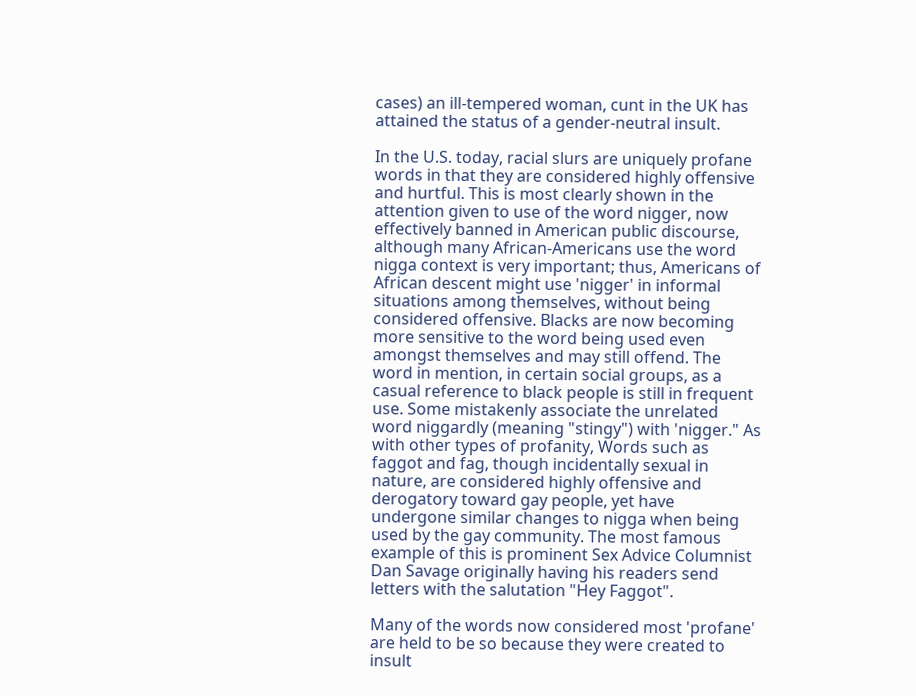cases) an ill-tempered woman, cunt in the UK has attained the status of a gender-neutral insult.

In the U.S. today, racial slurs are uniquely profane words in that they are considered highly offensive and hurtful. This is most clearly shown in the attention given to use of the word nigger, now effectively banned in American public discourse, although many African-Americans use the word nigga context is very important; thus, Americans of African descent might use 'nigger' in informal situations among themselves, without being considered offensive. Blacks are now becoming more sensitive to the word being used even amongst themselves and may still offend. The word in mention, in certain social groups, as a casual reference to black people is still in frequent use. Some mistakenly associate the unrelated word niggardly (meaning "stingy") with 'nigger." As with other types of profanity, Words such as faggot and fag, though incidentally sexual in nature, are considered highly offensive and derogatory toward gay people, yet have undergone similar changes to nigga when being used by the gay community. The most famous example of this is prominent Sex Advice Columnist Dan Savage originally having his readers send letters with the salutation "Hey Faggot".

Many of the words now considered most 'profane' are held to be so because they were created to insult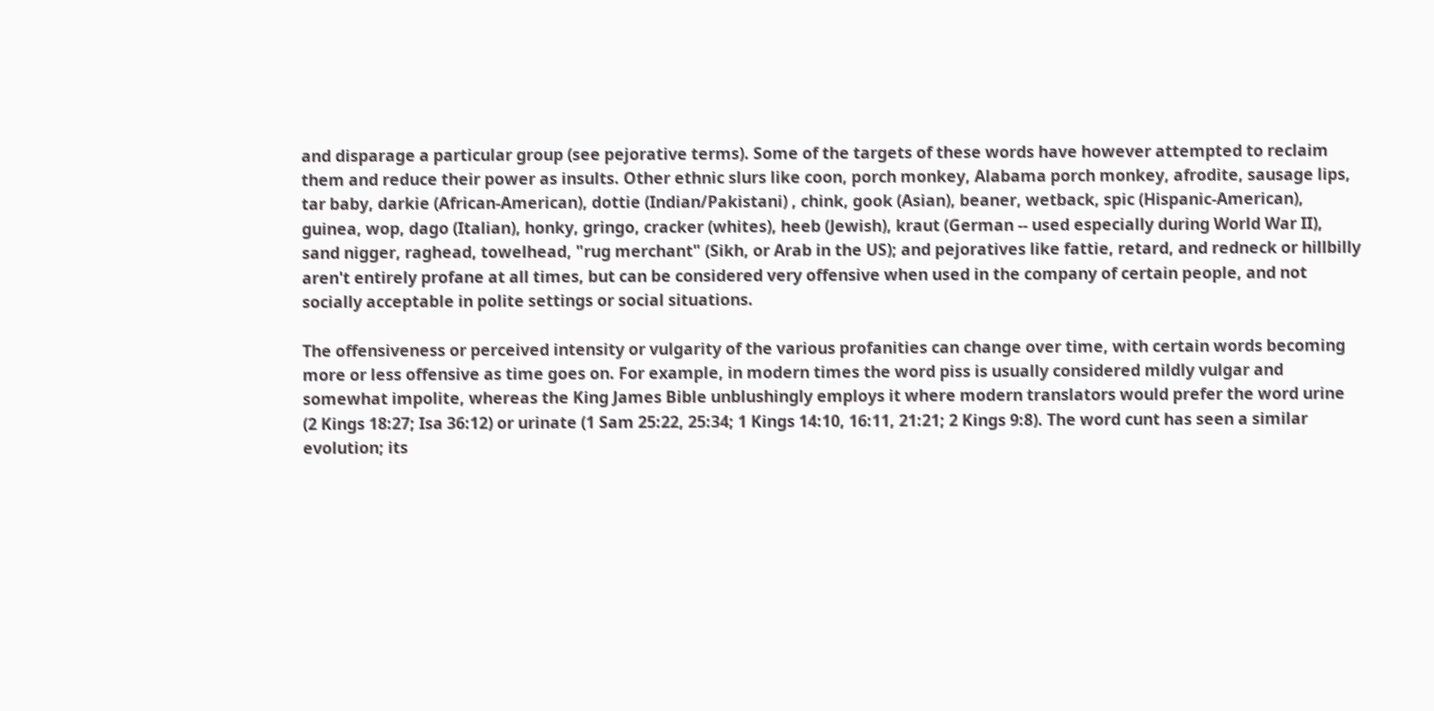and disparage a particular group (see pejorative terms). Some of the targets of these words have however attempted to reclaim them and reduce their power as insults. Other ethnic slurs like coon, porch monkey, Alabama porch monkey, afrodite, sausage lips, tar baby, darkie (African-American), dottie (Indian/Pakistani) , chink, gook (Asian), beaner, wetback, spic (Hispanic-American), guinea, wop, dago (Italian), honky, gringo, cracker (whites), heeb (Jewish), kraut (German -- used especially during World War II), sand nigger, raghead, towelhead, "rug merchant" (Sikh, or Arab in the US); and pejoratives like fattie, retard, and redneck or hillbilly aren't entirely profane at all times, but can be considered very offensive when used in the company of certain people, and not socially acceptable in polite settings or social situations.

The offensiveness or perceived intensity or vulgarity of the various profanities can change over time, with certain words becoming more or less offensive as time goes on. For example, in modern times the word piss is usually considered mildly vulgar and somewhat impolite, whereas the King James Bible unblushingly employs it where modern translators would prefer the word urine (2 Kings 18:27; Isa 36:12) or urinate (1 Sam 25:22, 25:34; 1 Kings 14:10, 16:11, 21:21; 2 Kings 9:8). The word cunt has seen a similar evolution; its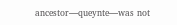ancestor—queynte—was not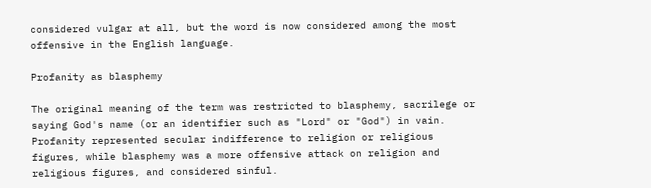considered vulgar at all, but the word is now considered among the most offensive in the English language.

Profanity as blasphemy

The original meaning of the term was restricted to blasphemy, sacrilege or saying God's name (or an identifier such as "Lord" or "God") in vain. Profanity represented secular indifference to religion or religious figures, while blasphemy was a more offensive attack on religion and religious figures, and considered sinful.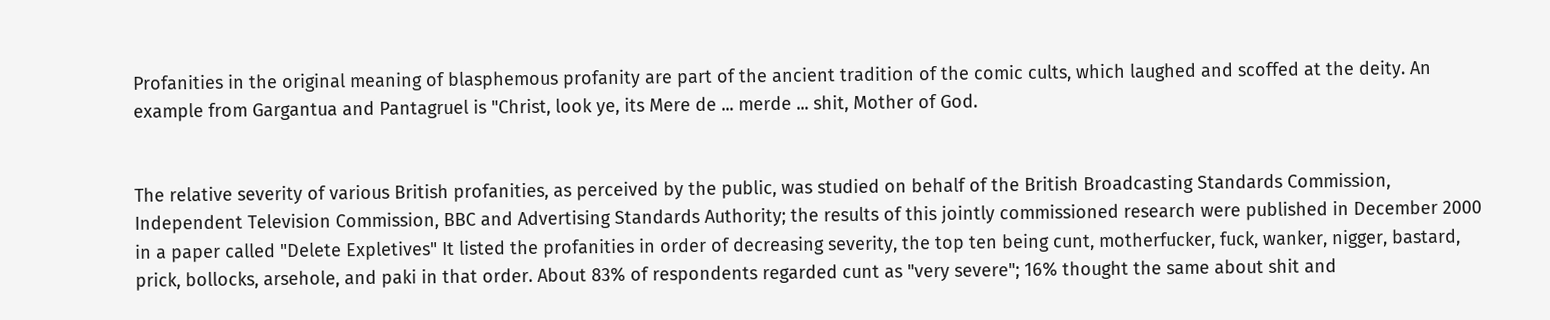Profanities in the original meaning of blasphemous profanity are part of the ancient tradition of the comic cults, which laughed and scoffed at the deity. An example from Gargantua and Pantagruel is "Christ, look ye, its Mere de ... merde ... shit, Mother of God.


The relative severity of various British profanities, as perceived by the public, was studied on behalf of the British Broadcasting Standards Commission, Independent Television Commission, BBC and Advertising Standards Authority; the results of this jointly commissioned research were published in December 2000 in a paper called "Delete Expletives" It listed the profanities in order of decreasing severity, the top ten being cunt, motherfucker, fuck, wanker, nigger, bastard, prick, bollocks, arsehole, and paki in that order. About 83% of respondents regarded cunt as "very severe"; 16% thought the same about shit and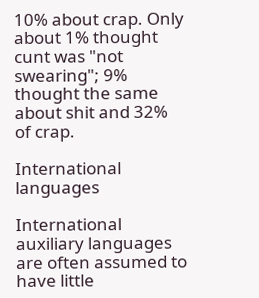10% about crap. Only about 1% thought cunt was "not swearing"; 9% thought the same about shit and 32% of crap.

International languages

International auxiliary languages are often assumed to have little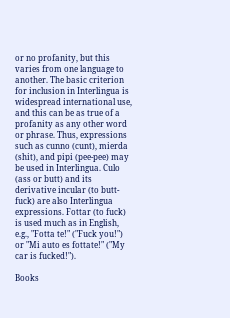or no profanity, but this varies from one language to another. The basic criterion for inclusion in Interlingua is widespread international use, and this can be as true of a profanity as any other word or phrase. Thus, expressions such as cunno (cunt), mierda (shit), and pipi (pee-pee) may be used in Interlingua. Culo (ass or butt) and its derivative incular (to butt-fuck) are also Interlingua expressions. Fottar (to fuck) is used much as in English, e.g., "Fotta te!" ("Fuck you!") or "Mi auto es fottate!" ("My car is fucked!").

Books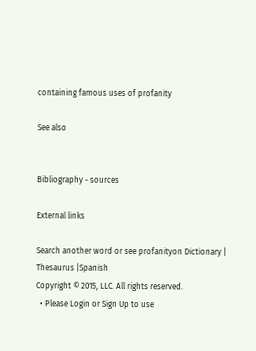containing famous uses of profanity

See also


Bibliography - sources

External links

Search another word or see profanityon Dictionary | Thesaurus |Spanish
Copyright © 2015, LLC. All rights reserved.
  • Please Login or Sign Up to use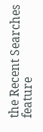the Recent Searches feature